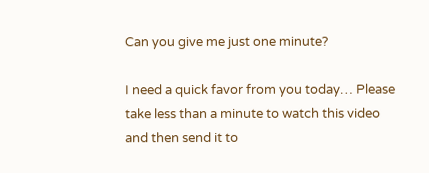Can you give me just one minute?

I need a quick favor from you today… Please take less than a minute to watch this video and then send it to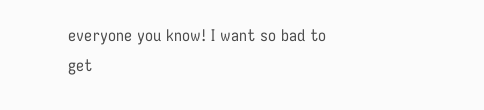everyone you know! I want so bad to get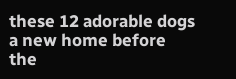these 12 adorable dogs a new home before the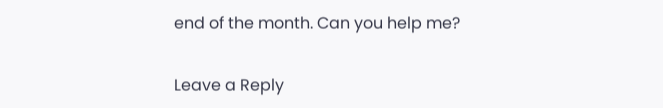end of the month. Can you help me?

Leave a Reply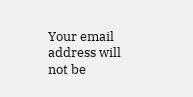Your email address will not be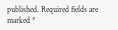published. Required fields are marked *